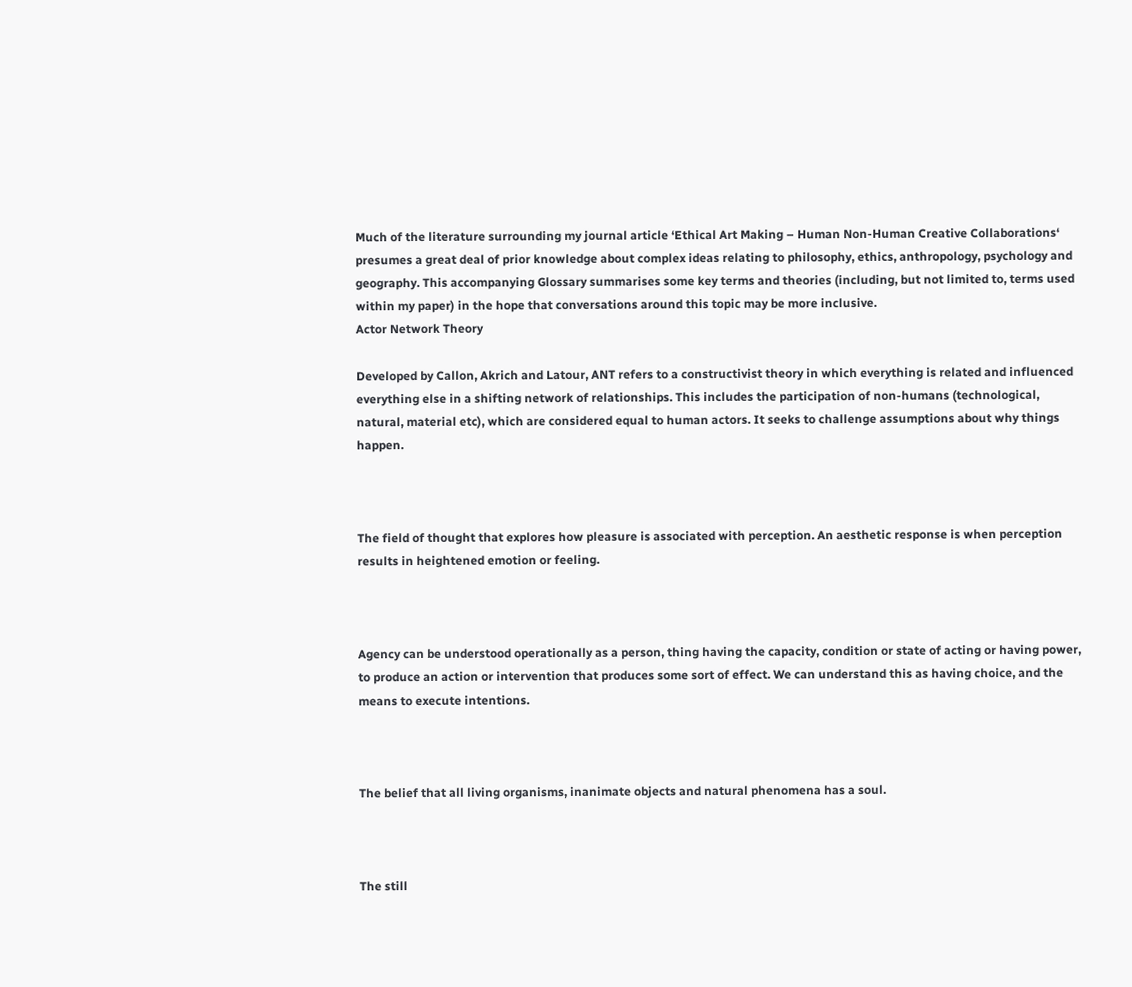Much of the literature surrounding my journal article ‘Ethical Art Making – Human Non-Human Creative Collaborations‘ presumes a great deal of prior knowledge about complex ideas relating to philosophy, ethics, anthropology, psychology and geography. This accompanying Glossary summarises some key terms and theories (including, but not limited to, terms used within my paper) in the hope that conversations around this topic may be more inclusive.
Actor Network Theory

Developed by Callon, Akrich and Latour, ANT refers to a constructivist theory in which everything is related and influenced everything else in a shifting network of relationships. This includes the participation of non-humans (technological, natural, material etc), which are considered equal to human actors. It seeks to challenge assumptions about why things happen.



The field of thought that explores how pleasure is associated with perception. An aesthetic response is when perception results in heightened emotion or feeling.



Agency can be understood operationally as a person, thing having the capacity, condition or state of acting or having power, to produce an action or intervention that produces some sort of effect. We can understand this as having choice, and the means to execute intentions.



The belief that all living organisms, inanimate objects and natural phenomena has a soul.



The still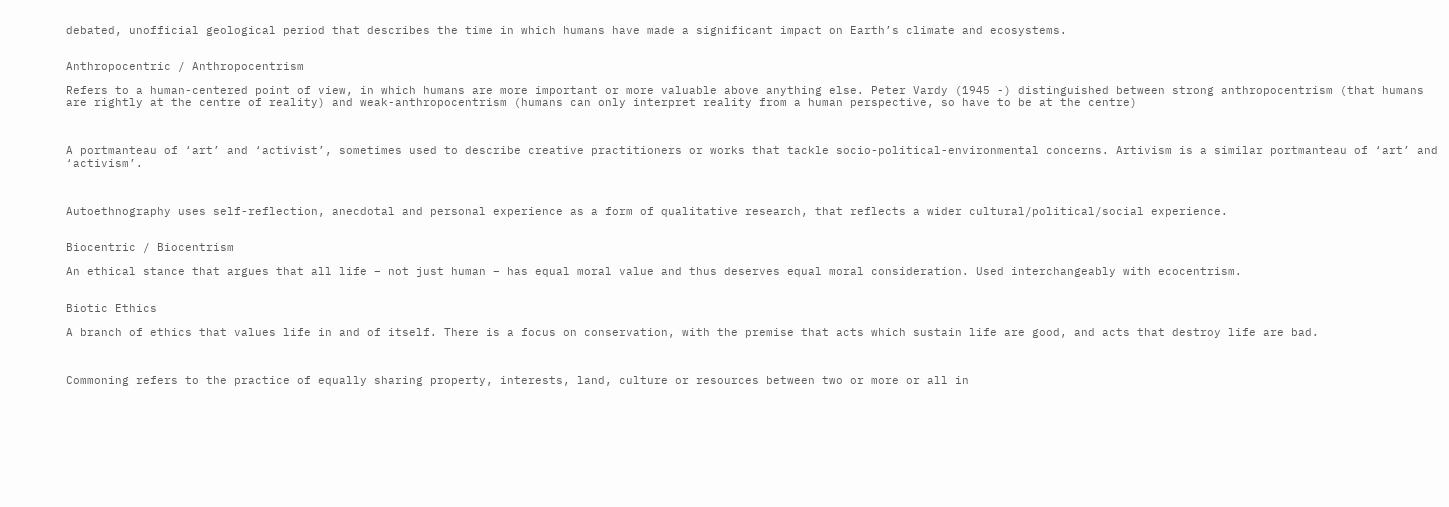debated, unofficial geological period that describes the time in which humans have made a significant impact on Earth’s climate and ecosystems.


Anthropocentric / Anthropocentrism

Refers to a human-centered point of view, in which humans are more important or more valuable above anything else. Peter Vardy (1945 -) distinguished between strong anthropocentrism (that humans are rightly at the centre of reality) and weak-anthropocentrism (humans can only interpret reality from a human perspective, so have to be at the centre)



A portmanteau of ‘art’ and ‘activist’, sometimes used to describe creative practitioners or works that tackle socio-political-environmental concerns. Artivism is a similar portmanteau of ‘art’ and ‘activism’.



Autoethnography uses self-reflection, anecdotal and personal experience as a form of qualitative research, that reflects a wider cultural/political/social experience.


Biocentric / Biocentrism

An ethical stance that argues that all life – not just human – has equal moral value and thus deserves equal moral consideration. Used interchangeably with ecocentrism.


Biotic Ethics

A branch of ethics that values life in and of itself. There is a focus on conservation, with the premise that acts which sustain life are good, and acts that destroy life are bad.



Commoning refers to the practice of equally sharing property, interests, land, culture or resources between two or more or all in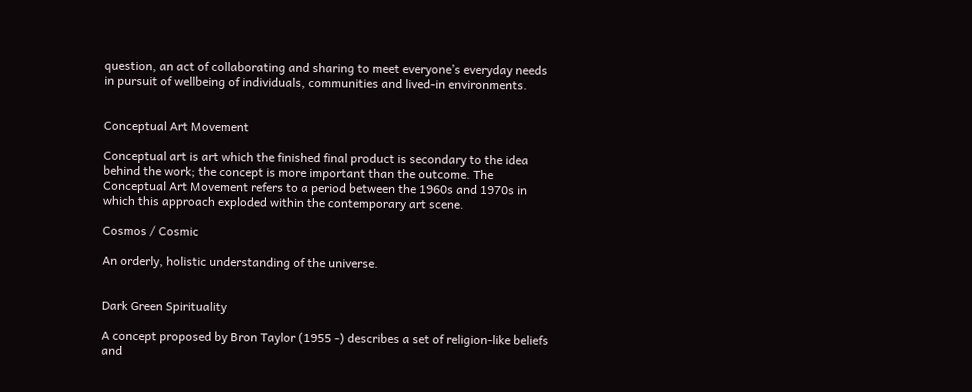question, an act of collaborating and sharing to meet everyone’s everyday needs in pursuit of wellbeing of individuals, communities and lived-in environments.


Conceptual Art Movement

Conceptual art is art which the finished final product is secondary to the idea behind the work; the concept is more important than the outcome. The Conceptual Art Movement refers to a period between the 1960s and 1970s in which this approach exploded within the contemporary art scene.

Cosmos / Cosmic

An orderly, holistic understanding of the universe.


Dark Green Spirituality

A concept proposed by Bron Taylor (1955 -) describes a set of religion-like beliefs and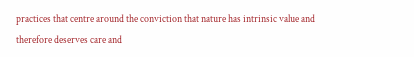practices that centre around the conviction that nature has intrinsic value and therefore deserves care and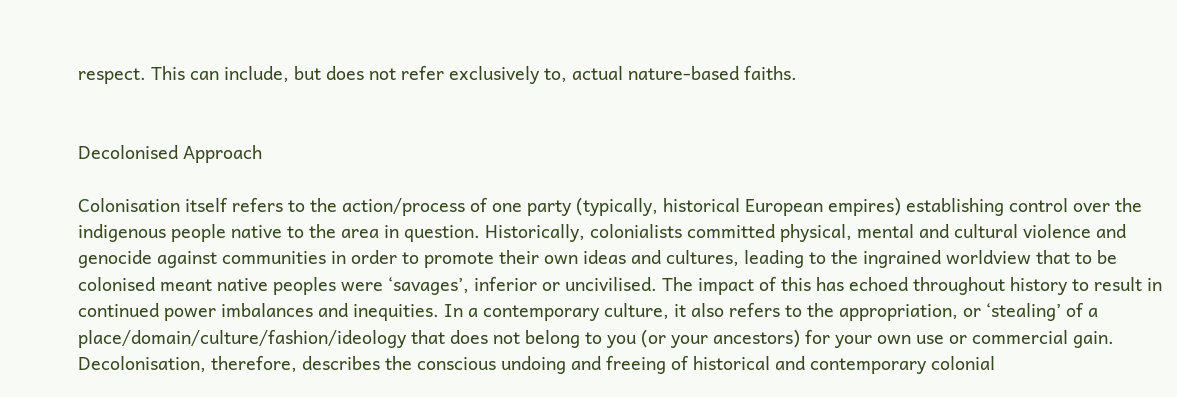respect. This can include, but does not refer exclusively to, actual nature-based faiths.


Decolonised Approach

Colonisation itself refers to the action/process of one party (typically, historical European empires) establishing control over the indigenous people native to the area in question. Historically, colonialists committed physical, mental and cultural violence and genocide against communities in order to promote their own ideas and cultures, leading to the ingrained worldview that to be colonised meant native peoples were ‘savages’, inferior or uncivilised. The impact of this has echoed throughout history to result in continued power imbalances and inequities. In a contemporary culture, it also refers to the appropriation, or ‘stealing’ of a place/domain/culture/fashion/ideology that does not belong to you (or your ancestors) for your own use or commercial gain. Decolonisation, therefore, describes the conscious undoing and freeing of historical and contemporary colonial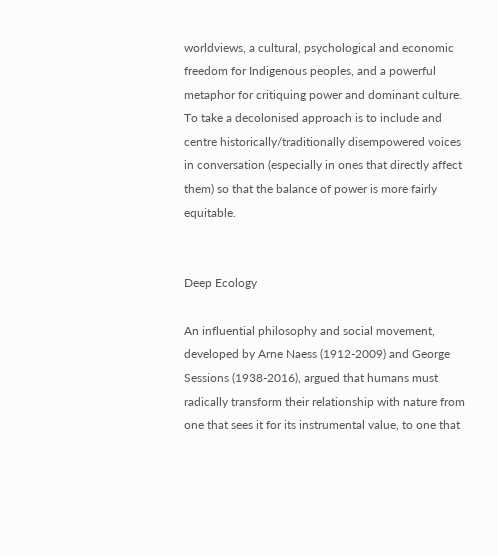worldviews, a cultural, psychological and economic freedom for Indigenous peoples, and a powerful metaphor for critiquing power and dominant culture. To take a decolonised approach is to include and centre historically/traditionally disempowered voices in conversation (especially in ones that directly affect them) so that the balance of power is more fairly equitable.


Deep Ecology

An influential philosophy and social movement, developed by Arne Naess (1912-2009) and George Sessions (1938-2016), argued that humans must radically transform their relationship with nature from one that sees it for its instrumental value, to one that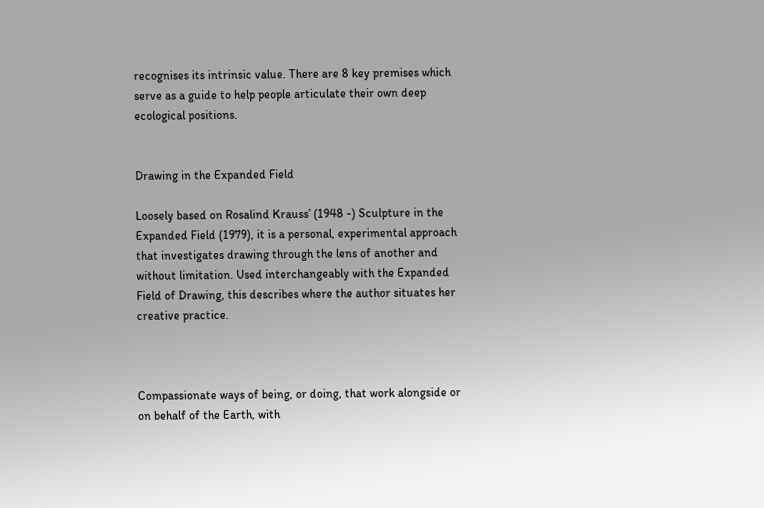recognises its intrinsic value. There are 8 key premises which serve as a guide to help people articulate their own deep ecological positions.


Drawing in the Expanded Field

Loosely based on Rosalind Krauss’ (1948 -) Sculpture in the Expanded Field (1979), it is a personal, experimental approach that investigates drawing through the lens of another and without limitation. Used interchangeably with the Expanded Field of Drawing, this describes where the author situates her creative practice.



Compassionate ways of being, or doing, that work alongside or on behalf of the Earth, with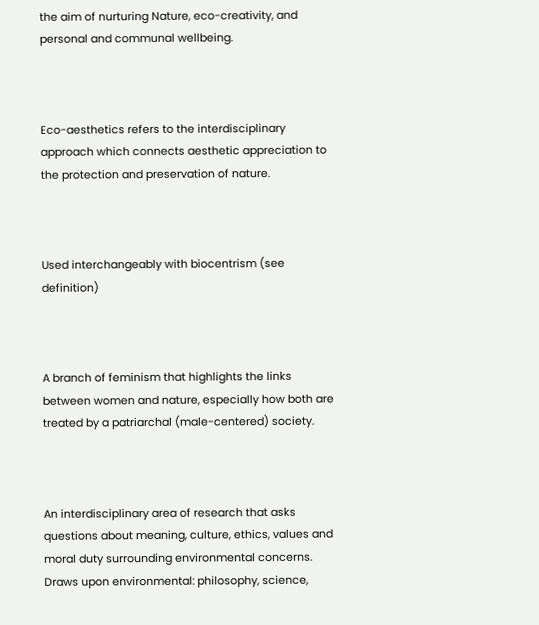the aim of nurturing Nature, eco-creativity, and personal and communal wellbeing.



Eco-aesthetics refers to the interdisciplinary approach which connects aesthetic appreciation to the protection and preservation of nature.



Used interchangeably with biocentrism (see definition)



A branch of feminism that highlights the links between women and nature, especially how both are treated by a patriarchal (male-centered) society.



An interdisciplinary area of research that asks questions about meaning, culture, ethics, values and moral duty surrounding environmental concerns. Draws upon environmental: philosophy, science,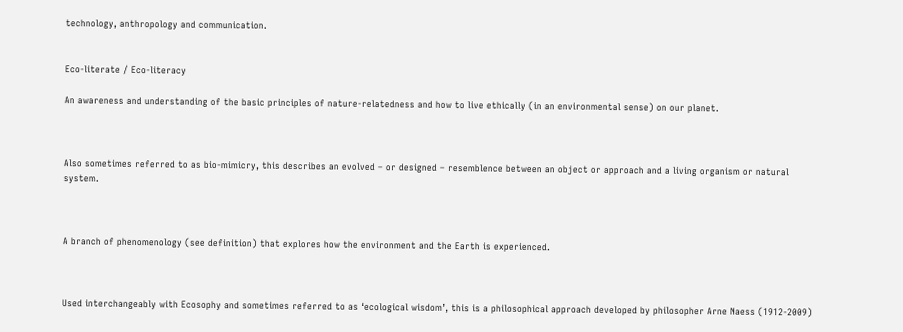technology, anthropology and communication.


Eco-literate / Eco-literacy

An awareness and understanding of the basic principles of nature-relatedness and how to live ethically (in an environmental sense) on our planet.



Also sometimes referred to as bio-mimicry, this describes an evolved – or designed – resemblence between an object or approach and a living organism or natural system.



A branch of phenomenology (see definition) that explores how the environment and the Earth is experienced.



Used interchangeably with Ecosophy and sometimes referred to as ‘ecological wisdom’, this is a philosophical approach developed by philosopher Arne Naess (1912-2009)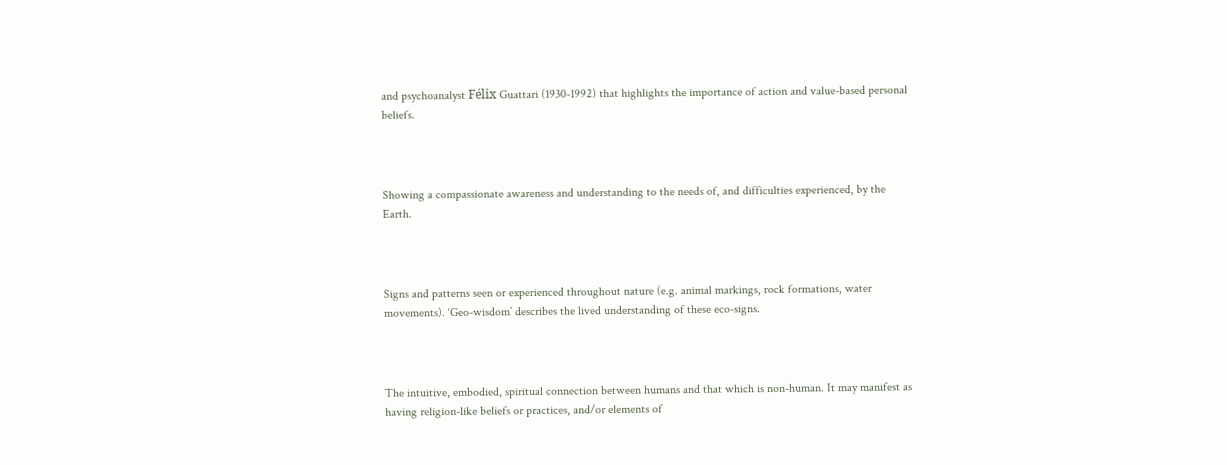and psychoanalyst Félix Guattari (1930-1992) that highlights the importance of action and value-based personal beliefs.



Showing a compassionate awareness and understanding to the needs of, and difficulties experienced, by the Earth.



Signs and patterns seen or experienced throughout nature (e.g. animal markings, rock formations, water movements). ‘Geo-wisdom’ describes the lived understanding of these eco-signs.



The intuitive, embodied, spiritual connection between humans and that which is non-human. It may manifest as having religion-like beliefs or practices, and/or elements of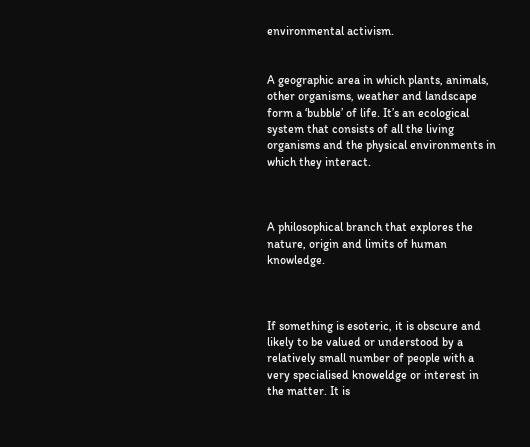environmental activism.


A geographic area in which plants, animals, other organisms, weather and landscape form a ‘bubble’ of life. It’s an ecological system that consists of all the living organisms and the physical environments in which they interact.



A philosophical branch that explores the nature, origin and limits of human knowledge.



If something is esoteric, it is obscure and likely to be valued or understood by a relatively small number of people with a very specialised knoweldge or interest in the matter. It is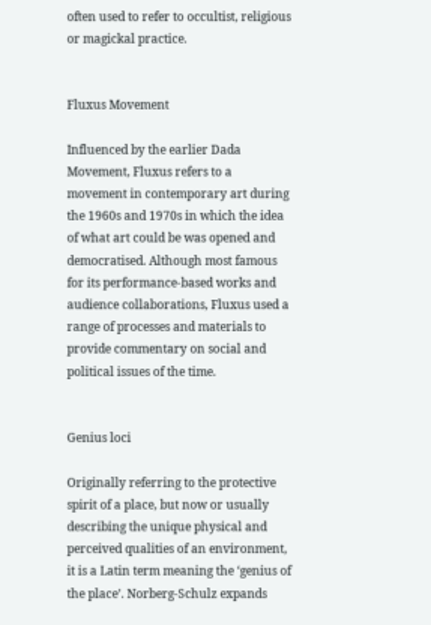often used to refer to occultist, religious or magickal practice.


Fluxus Movement

Influenced by the earlier Dada Movement, Fluxus refers to a movement in contemporary art during the 1960s and 1970s in which the idea of what art could be was opened and democratised. Although most famous for its performance-based works and audience collaborations, Fluxus used a range of processes and materials to provide commentary on social and political issues of the time.


Genius loci

Originally referring to the protective spirit of a place, but now or usually describing the unique physical and perceived qualities of an environment, it is a Latin term meaning the ‘genius of the place’. Norberg-Schulz expands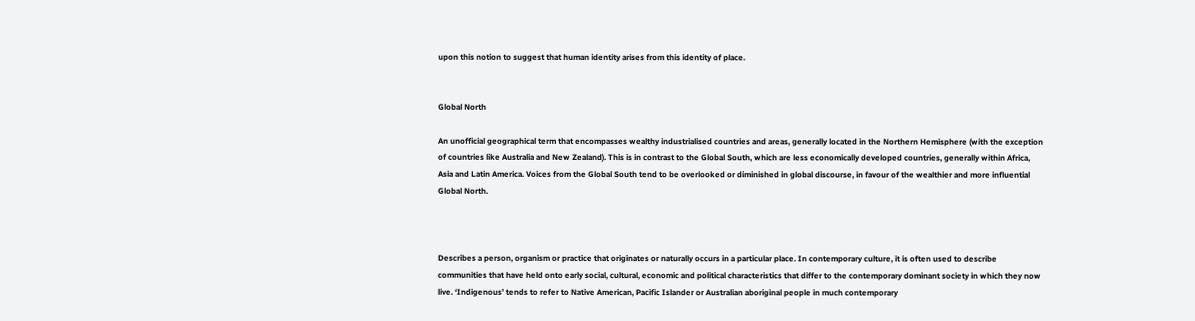upon this notion to suggest that human identity arises from this identity of place.


Global North

An unofficial geographical term that encompasses wealthy industrialised countries and areas, generally located in the Northern Hemisphere (with the exception of countries like Australia and New Zealand). This is in contrast to the Global South, which are less economically developed countries, generally within Africa, Asia and Latin America. Voices from the Global South tend to be overlooked or diminished in global discourse, in favour of the wealthier and more influential Global North.



Describes a person, organism or practice that originates or naturally occurs in a particular place. In contemporary culture, it is often used to describe communities that have held onto early social, cultural, economic and political characteristics that differ to the contemporary dominant society in which they now live. ‘Indigenous’ tends to refer to Native American, Pacific Islander or Australian aboriginal people in much contemporary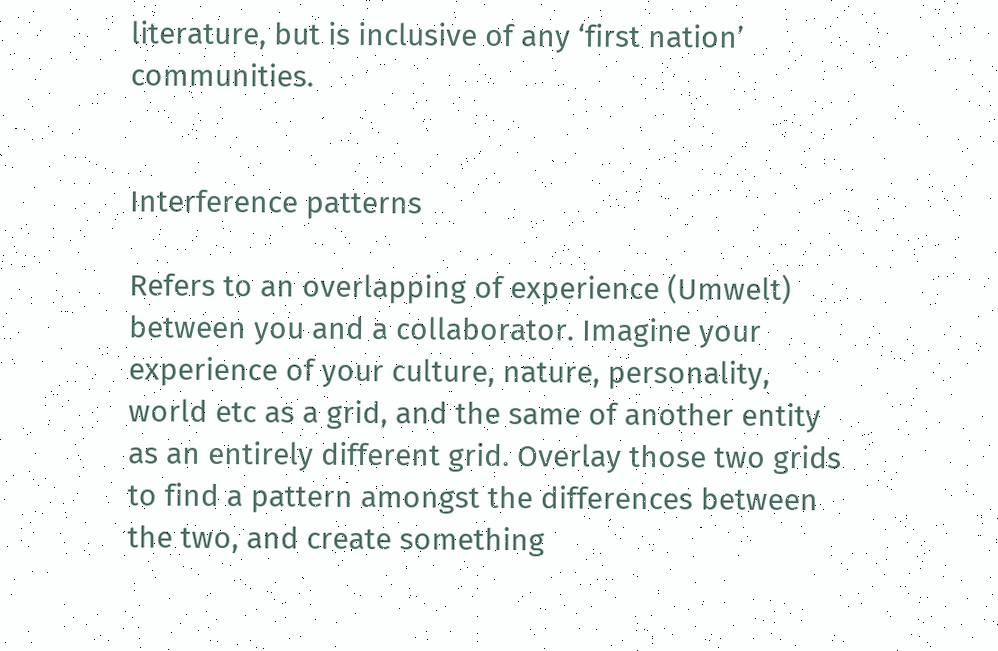literature, but is inclusive of any ‘first nation’ communities.


Interference patterns

Refers to an overlapping of experience (Umwelt) between you and a collaborator. Imagine your experience of your culture, nature, personality, world etc as a grid, and the same of another entity as an entirely different grid. Overlay those two grids to find a pattern amongst the differences between the two, and create something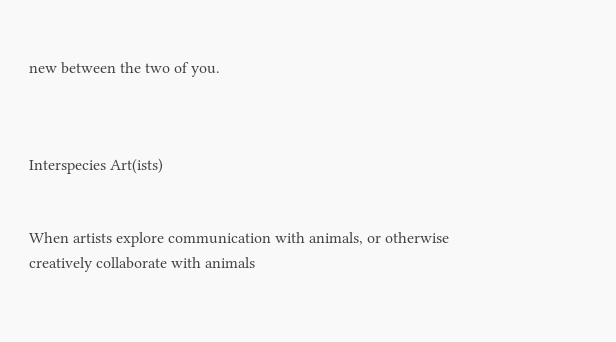new between the two of you.



Interspecies Art(ists)


When artists explore communication with animals, or otherwise creatively collaborate with animals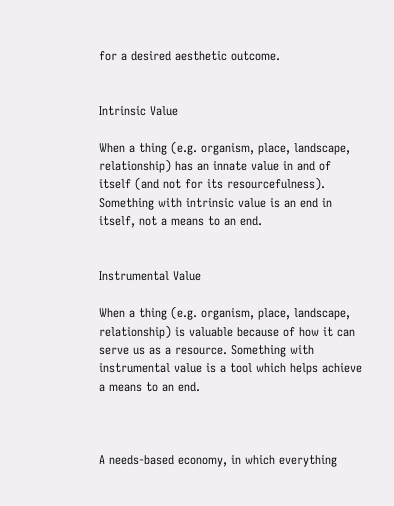for a desired aesthetic outcome.


Intrinsic Value

When a thing (e.g. organism, place, landscape, relationship) has an innate value in and of itself (and not for its resourcefulness). Something with intrinsic value is an end in itself, not a means to an end.


Instrumental Value

When a thing (e.g. organism, place, landscape, relationship) is valuable because of how it can serve us as a resource. Something with instrumental value is a tool which helps achieve a means to an end.



A needs-based economy, in which everything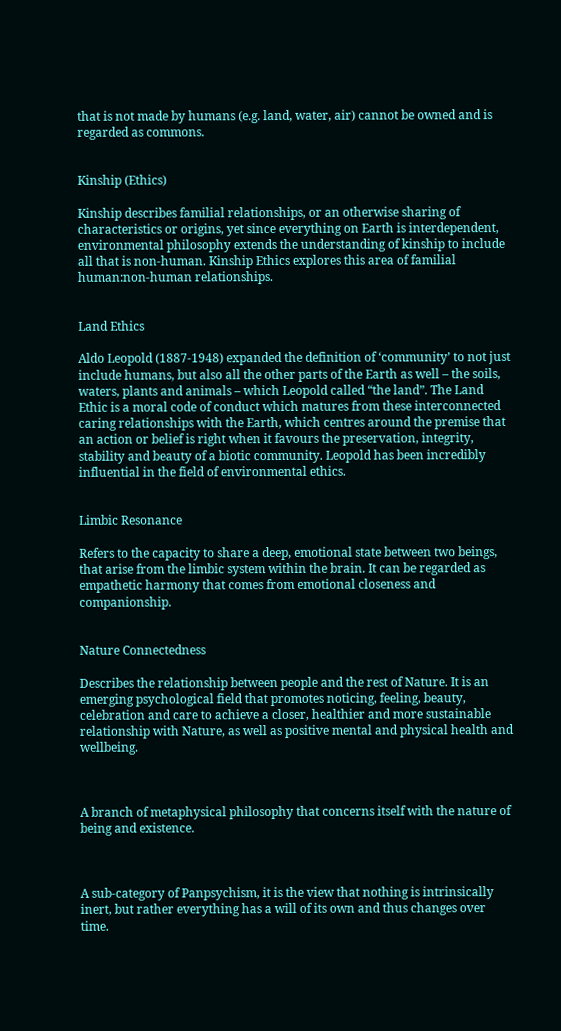that is not made by humans (e.g. land, water, air) cannot be owned and is regarded as commons.


Kinship (Ethics)

Kinship describes familial relationships, or an otherwise sharing of characteristics or origins, yet since everything on Earth is interdependent, environmental philosophy extends the understanding of kinship to include all that is non-human. Kinship Ethics explores this area of familial human:non-human relationships.


Land Ethics

Aldo Leopold (1887-1948) expanded the definition of ‘community’ to not just include humans, but also all the other parts of the Earth as well – the soils, waters, plants and animals – which Leopold called “the land”. The Land Ethic is a moral code of conduct which matures from these interconnected caring relationships with the Earth, which centres around the premise that an action or belief is right when it favours the preservation, integrity, stability and beauty of a biotic community. Leopold has been incredibly influential in the field of environmental ethics.


Limbic Resonance

Refers to the capacity to share a deep, emotional state between two beings, that arise from the limbic system within the brain. It can be regarded as empathetic harmony that comes from emotional closeness and companionship.


Nature Connectedness

Describes the relationship between people and the rest of Nature. It is an emerging psychological field that promotes noticing, feeling, beauty, celebration and care to achieve a closer, healthier and more sustainable relationship with Nature, as well as positive mental and physical health and wellbeing.



A branch of metaphysical philosophy that concerns itself with the nature of being and existence.



A sub-category of Panpsychism, it is the view that nothing is intrinsically inert, but rather everything has a will of its own and thus changes over time.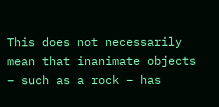This does not necessarily mean that inanimate objects – such as a rock – has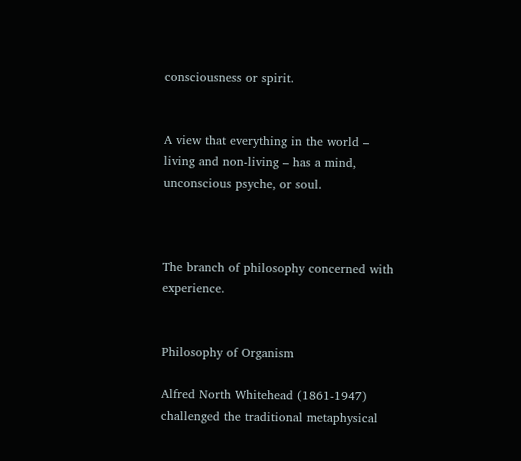consciousness or spirit.


A view that everything in the world – living and non-living – has a mind, unconscious psyche, or soul.



The branch of philosophy concerned with experience.


Philosophy of Organism

Alfred North Whitehead (1861-1947) challenged the traditional metaphysical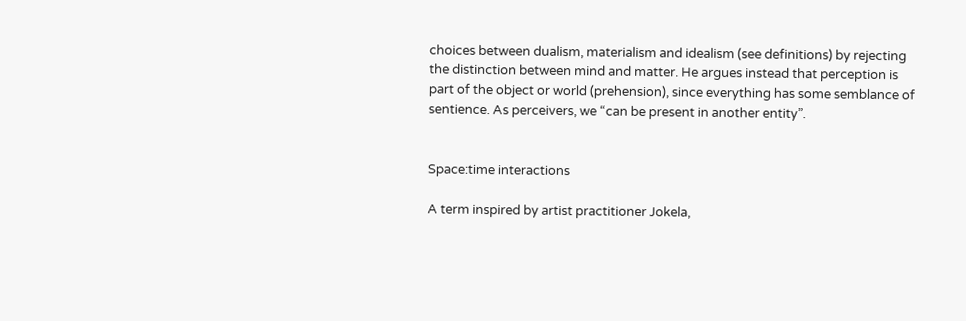choices between dualism, materialism and idealism (see definitions) by rejecting the distinction between mind and matter. He argues instead that perception is part of the object or world (prehension), since everything has some semblance of sentience. As perceivers, we “can be present in another entity”.


Space:time interactions

A term inspired by artist practitioner Jokela,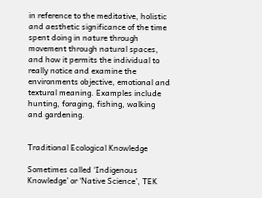in reference to the meditative, holistic and aesthetic significance of the time spent doing in nature through movement through natural spaces, and how it permits the individual to really notice and examine the environments objective, emotional and textural meaning. Examples include hunting, foraging, fishing, walking and gardening.


Traditional Ecological Knowledge

Sometimes called ‘Indigenous Knowledge’ or ‘Native Science’, TEK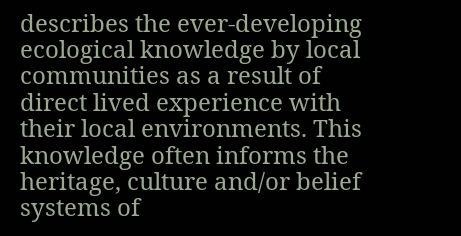describes the ever-developing ecological knowledge by local communities as a result of direct lived experience with their local environments. This knowledge often informs the heritage, culture and/or belief systems of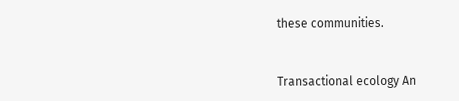these communities.


Transactional ecology An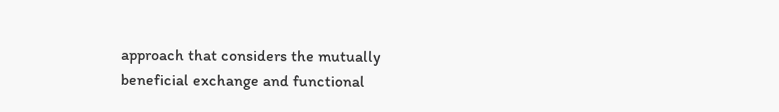approach that considers the mutually beneficial exchange and functional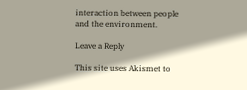interaction between people and the environment.

Leave a Reply

This site uses Akismet to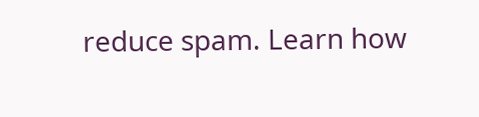reduce spam. Learn how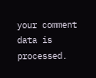your comment data is processed.